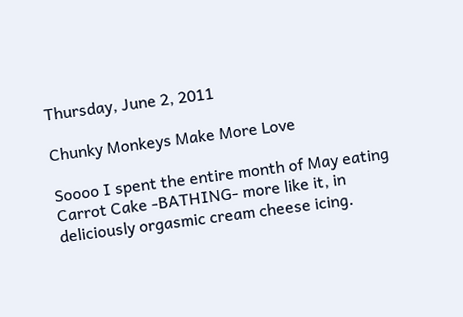Thursday, June 2, 2011

Chunky Monkeys Make More Love

Soooo I spent the entire month of May eating Carrot Cake -BATHING- more like it, in deliciously orgasmic cream cheese icing.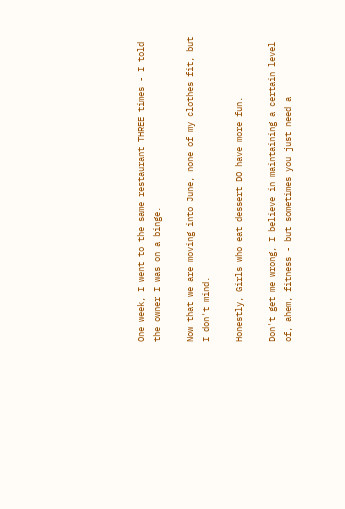One week, I went to the same restaurant THREE times - I told the owner I was on a binge.

Now that we are moving into June, none of my clothes fit, but I don't mind.

Honestly, Girls who eat dessert DO have more fun.

Don't get me wrong, I believe in maintaining a certain level of, ahem, fitness - but sometimes you just need a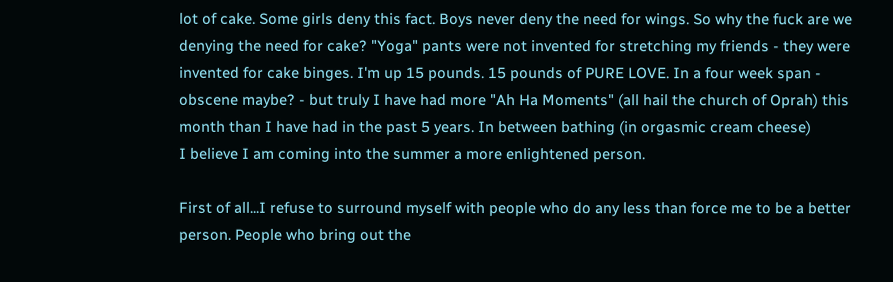lot of cake. Some girls deny this fact. Boys never deny the need for wings. So why the fuck are we denying the need for cake? "Yoga" pants were not invented for stretching my friends - they were invented for cake binges. I'm up 15 pounds. 15 pounds of PURE LOVE. In a four week span - obscene maybe? - but truly I have had more "Ah Ha Moments" (all hail the church of Oprah) this month than I have had in the past 5 years. In between bathing (in orgasmic cream cheese)
I believe I am coming into the summer a more enlightened person.

First of all...I refuse to surround myself with people who do any less than force me to be a better person. People who bring out the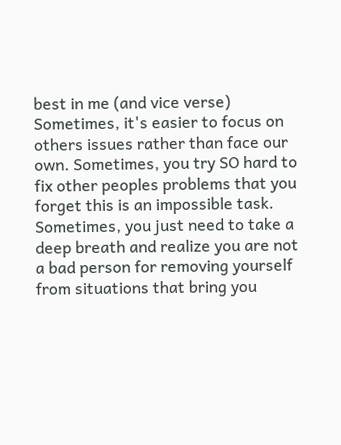best in me (and vice verse) Sometimes, it's easier to focus on others issues rather than face our own. Sometimes, you try SO hard to fix other peoples problems that you forget this is an impossible task. Sometimes, you just need to take a deep breath and realize you are not a bad person for removing yourself from situations that bring you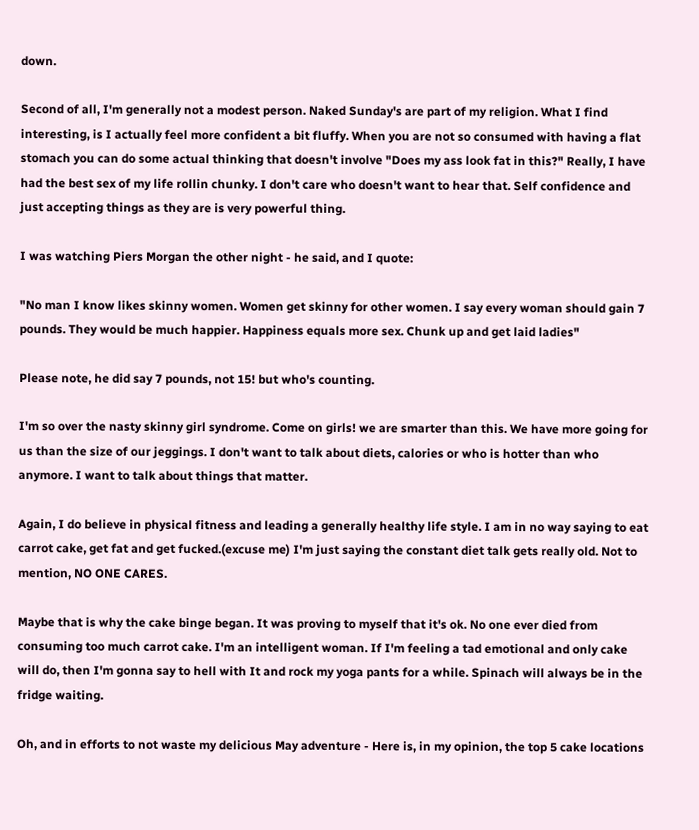down.

Second of all, I'm generally not a modest person. Naked Sunday's are part of my religion. What I find interesting, is I actually feel more confident a bit fluffy. When you are not so consumed with having a flat stomach you can do some actual thinking that doesn't involve "Does my ass look fat in this?" Really, I have had the best sex of my life rollin chunky. I don't care who doesn't want to hear that. Self confidence and just accepting things as they are is very powerful thing.

I was watching Piers Morgan the other night - he said, and I quote:

"No man I know likes skinny women. Women get skinny for other women. I say every woman should gain 7 pounds. They would be much happier. Happiness equals more sex. Chunk up and get laid ladies"

Please note, he did say 7 pounds, not 15! but who's counting.

I'm so over the nasty skinny girl syndrome. Come on girls! we are smarter than this. We have more going for us than the size of our jeggings. I don't want to talk about diets, calories or who is hotter than who anymore. I want to talk about things that matter.

Again, I do believe in physical fitness and leading a generally healthy life style. I am in no way saying to eat carrot cake, get fat and get fucked.(excuse me) I'm just saying the constant diet talk gets really old. Not to mention, NO ONE CARES.

Maybe that is why the cake binge began. It was proving to myself that it's ok. No one ever died from consuming too much carrot cake. I'm an intelligent woman. If I'm feeling a tad emotional and only cake will do, then I'm gonna say to hell with It and rock my yoga pants for a while. Spinach will always be in the fridge waiting.

Oh, and in efforts to not waste my delicious May adventure - Here is, in my opinion, the top 5 cake locations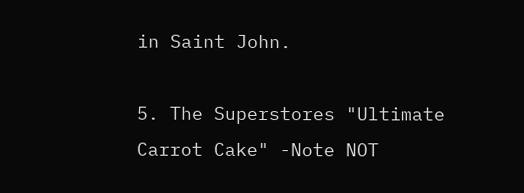in Saint John.

5. The Superstores "Ultimate Carrot Cake" -Note NOT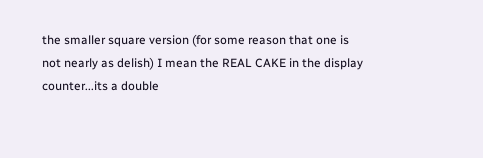the smaller square version (for some reason that one is not nearly as delish) I mean the REAL CAKE in the display counter...its a double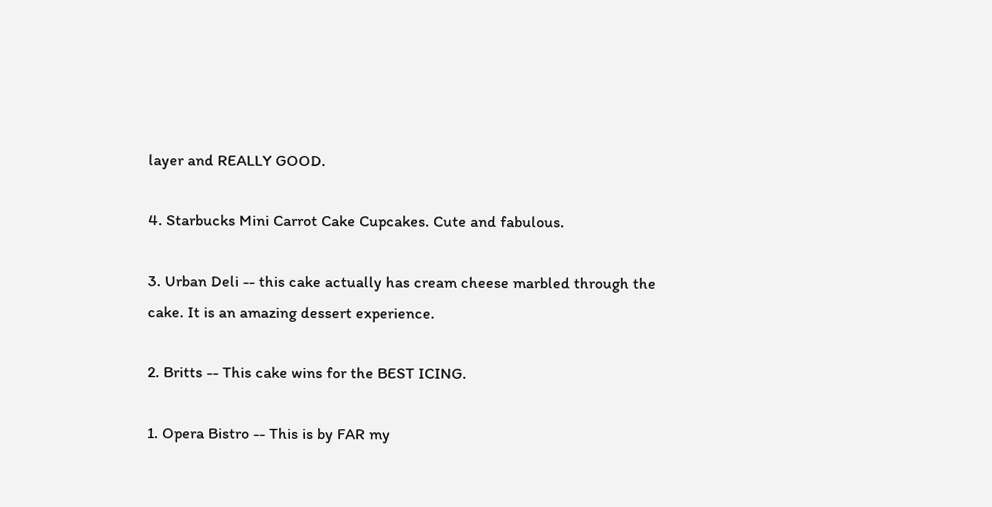layer and REALLY GOOD.

4. Starbucks Mini Carrot Cake Cupcakes. Cute and fabulous.

3. Urban Deli -- this cake actually has cream cheese marbled through the cake. It is an amazing dessert experience.

2. Britts -- This cake wins for the BEST ICING.

1. Opera Bistro -- This is by FAR my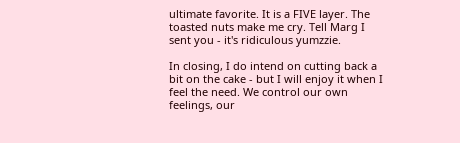ultimate favorite. It is a FIVE layer. The toasted nuts make me cry. Tell Marg I sent you - it's ridiculous yumzzie.

In closing, I do intend on cutting back a bit on the cake - but I will enjoy it when I feel the need. We control our own feelings, our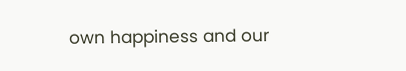own happiness and our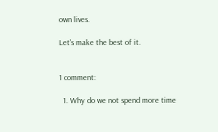own lives.

Let's make the best of it.


1 comment:

  1. Why do we not spend more time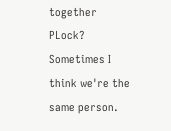together PLock? Sometimes I think we're the same person.